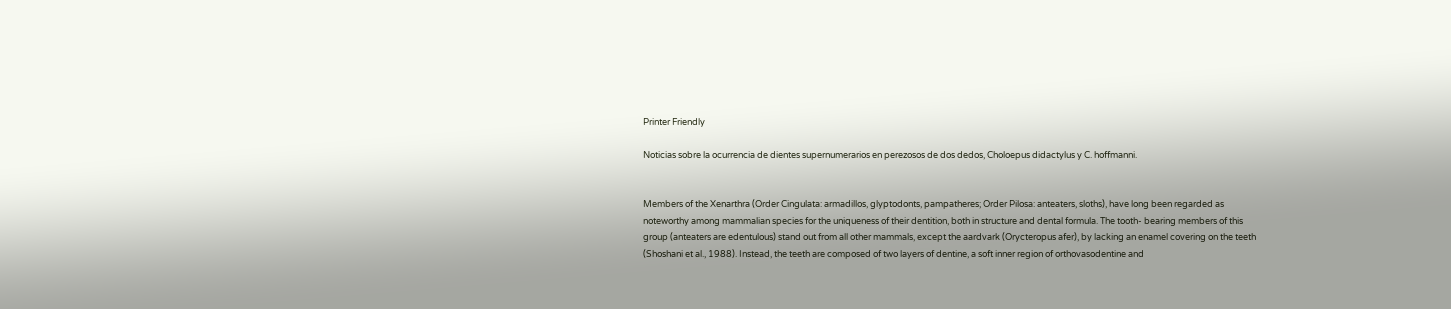Printer Friendly

Noticias sobre la ocurrencia de dientes supernumerarios en perezosos de dos dedos, Choloepus didactylus y C. hoffmanni.


Members of the Xenarthra (Order Cingulata: armadillos, glyptodonts, pampatheres; Order Pilosa: anteaters, sloths), have long been regarded as noteworthy among mammalian species for the uniqueness of their dentition, both in structure and dental formula. The tooth- bearing members of this group (anteaters are edentulous) stand out from all other mammals, except the aardvark (Orycteropus afer), by lacking an enamel covering on the teeth (Shoshani et al., 1988). Instead, the teeth are composed of two layers of dentine, a soft inner region of orthovasodentine and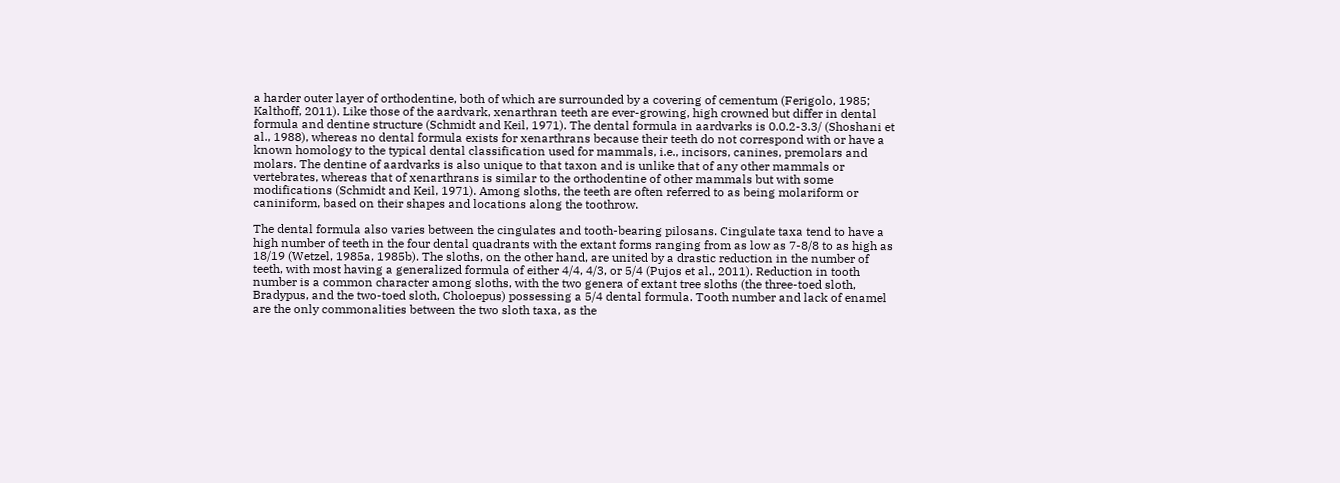a harder outer layer of orthodentine, both of which are surrounded by a covering of cementum (Ferigolo, 1985; Kalthoff, 2011). Like those of the aardvark, xenarthran teeth are ever-growing, high crowned but differ in dental formula and dentine structure (Schmidt and Keil, 1971). The dental formula in aardvarks is 0.0.2-3.3/ (Shoshani et al., 1988), whereas no dental formula exists for xenarthrans because their teeth do not correspond with or have a known homology to the typical dental classification used for mammals, i.e., incisors, canines, premolars and molars. The dentine of aardvarks is also unique to that taxon and is unlike that of any other mammals or vertebrates, whereas that of xenarthrans is similar to the orthodentine of other mammals but with some modifications (Schmidt and Keil, 1971). Among sloths, the teeth are often referred to as being molariform or caniniform, based on their shapes and locations along the toothrow.

The dental formula also varies between the cingulates and tooth-bearing pilosans. Cingulate taxa tend to have a high number of teeth in the four dental quadrants with the extant forms ranging from as low as 7-8/8 to as high as 18/19 (Wetzel, 1985a, 1985b). The sloths, on the other hand, are united by a drastic reduction in the number of teeth, with most having a generalized formula of either 4/4, 4/3, or 5/4 (Pujos et al., 2011). Reduction in tooth number is a common character among sloths, with the two genera of extant tree sloths (the three-toed sloth, Bradypus, and the two-toed sloth, Choloepus) possessing a 5/4 dental formula. Tooth number and lack of enamel are the only commonalities between the two sloth taxa, as the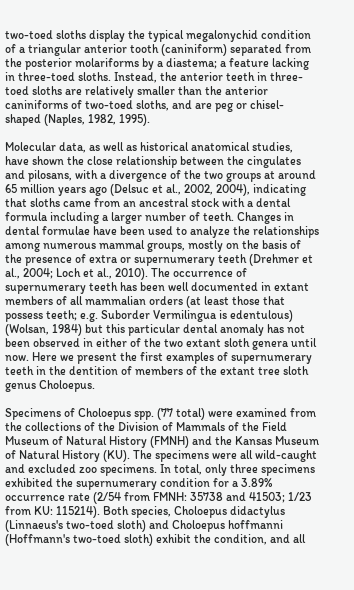two-toed sloths display the typical megalonychid condition of a triangular anterior tooth (caniniform) separated from the posterior molariforms by a diastema; a feature lacking in three-toed sloths. Instead, the anterior teeth in three-toed sloths are relatively smaller than the anterior caniniforms of two-toed sloths, and are peg or chisel-shaped (Naples, 1982, 1995).

Molecular data, as well as historical anatomical studies, have shown the close relationship between the cingulates and pilosans, with a divergence of the two groups at around 65 million years ago (Delsuc et al., 2002, 2004), indicating that sloths came from an ancestral stock with a dental formula including a larger number of teeth. Changes in dental formulae have been used to analyze the relationships among numerous mammal groups, mostly on the basis of the presence of extra or supernumerary teeth (Drehmer et al., 2004; Loch et al., 2010). The occurrence of supernumerary teeth has been well documented in extant members of all mammalian orders (at least those that possess teeth; e.g. Suborder Vermilingua is edentulous) (Wolsan, 1984) but this particular dental anomaly has not been observed in either of the two extant sloth genera until now. Here we present the first examples of supernumerary teeth in the dentition of members of the extant tree sloth genus Choloepus.

Specimens of Choloepus spp. (77 total) were examined from the collections of the Division of Mammals of the Field Museum of Natural History (FMNH) and the Kansas Museum of Natural History (KU). The specimens were all wild-caught and excluded zoo specimens. In total, only three specimens exhibited the supernumerary condition for a 3.89% occurrence rate (2/54 from FMNH: 35738 and 41503; 1/23 from KU: 115214). Both species, Choloepus didactylus (Linnaeus's two-toed sloth) and Choloepus hoffmanni (Hoffmann's two-toed sloth) exhibit the condition, and all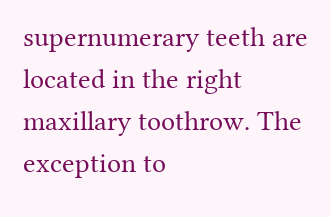supernumerary teeth are located in the right maxillary toothrow. The exception to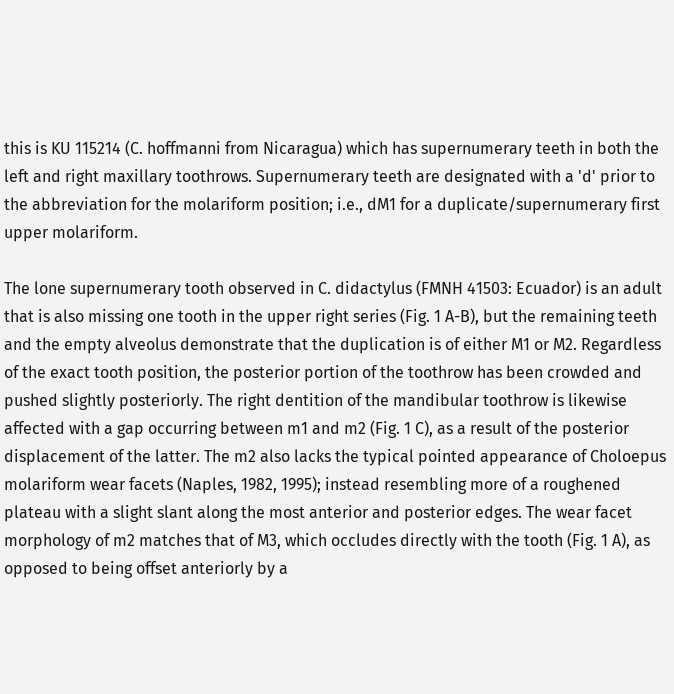this is KU 115214 (C. hoffmanni from Nicaragua) which has supernumerary teeth in both the left and right maxillary toothrows. Supernumerary teeth are designated with a 'd' prior to the abbreviation for the molariform position; i.e., dM1 for a duplicate/supernumerary first upper molariform.

The lone supernumerary tooth observed in C. didactylus (FMNH 41503: Ecuador) is an adult that is also missing one tooth in the upper right series (Fig. 1 A-B), but the remaining teeth and the empty alveolus demonstrate that the duplication is of either M1 or M2. Regardless of the exact tooth position, the posterior portion of the toothrow has been crowded and pushed slightly posteriorly. The right dentition of the mandibular toothrow is likewise affected with a gap occurring between m1 and m2 (Fig. 1 C), as a result of the posterior displacement of the latter. The m2 also lacks the typical pointed appearance of Choloepus molariform wear facets (Naples, 1982, 1995); instead resembling more of a roughened plateau with a slight slant along the most anterior and posterior edges. The wear facet morphology of m2 matches that of M3, which occludes directly with the tooth (Fig. 1 A), as opposed to being offset anteriorly by a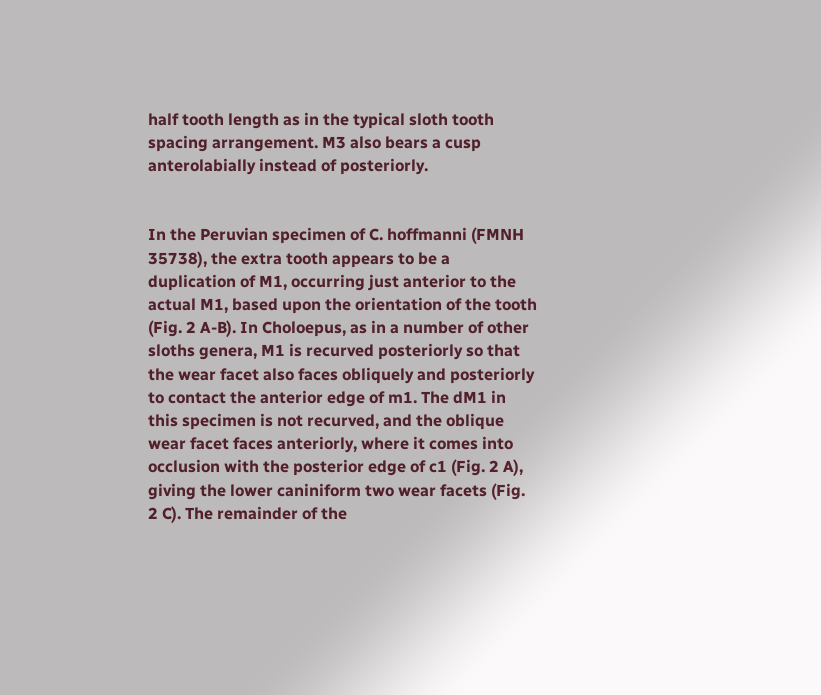half tooth length as in the typical sloth tooth spacing arrangement. M3 also bears a cusp anterolabially instead of posteriorly.


In the Peruvian specimen of C. hoffmanni (FMNH 35738), the extra tooth appears to be a duplication of M1, occurring just anterior to the actual M1, based upon the orientation of the tooth (Fig. 2 A-B). In Choloepus, as in a number of other sloths genera, M1 is recurved posteriorly so that the wear facet also faces obliquely and posteriorly to contact the anterior edge of m1. The dM1 in this specimen is not recurved, and the oblique wear facet faces anteriorly, where it comes into occlusion with the posterior edge of c1 (Fig. 2 A), giving the lower caniniform two wear facets (Fig. 2 C). The remainder of the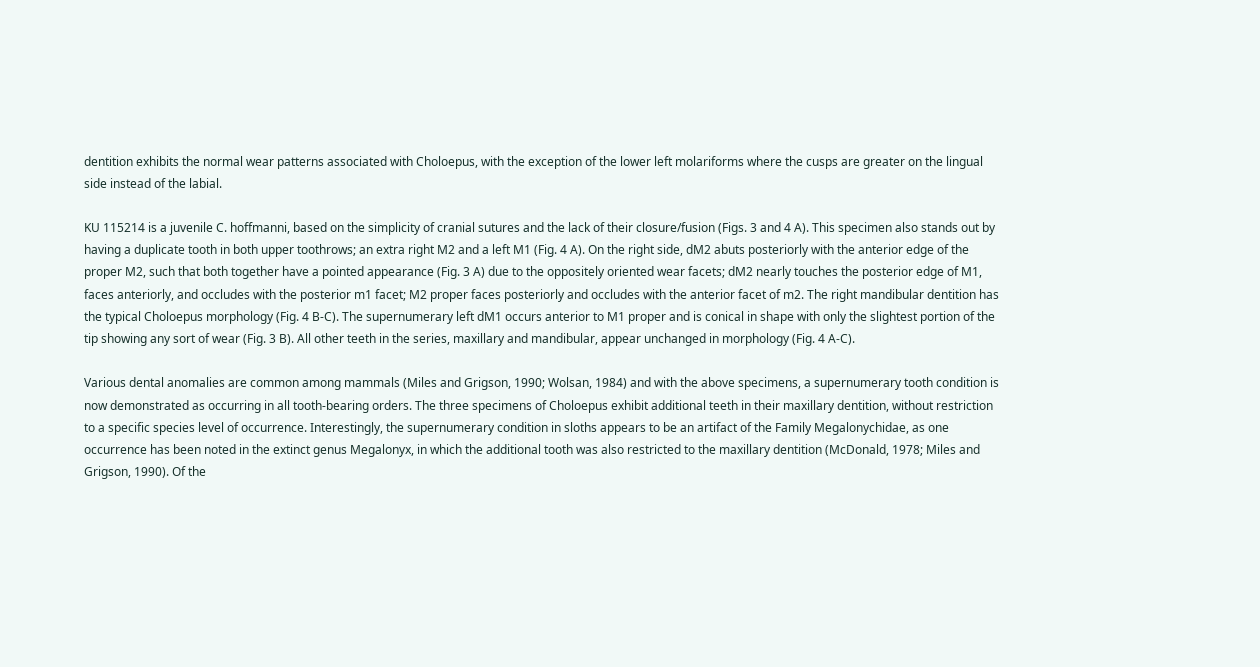dentition exhibits the normal wear patterns associated with Choloepus, with the exception of the lower left molariforms where the cusps are greater on the lingual side instead of the labial.

KU 115214 is a juvenile C. hoffmanni, based on the simplicity of cranial sutures and the lack of their closure/fusion (Figs. 3 and 4 A). This specimen also stands out by having a duplicate tooth in both upper toothrows; an extra right M2 and a left M1 (Fig. 4 A). On the right side, dM2 abuts posteriorly with the anterior edge of the proper M2, such that both together have a pointed appearance (Fig. 3 A) due to the oppositely oriented wear facets; dM2 nearly touches the posterior edge of M1, faces anteriorly, and occludes with the posterior m1 facet; M2 proper faces posteriorly and occludes with the anterior facet of m2. The right mandibular dentition has the typical Choloepus morphology (Fig. 4 B-C). The supernumerary left dM1 occurs anterior to M1 proper and is conical in shape with only the slightest portion of the tip showing any sort of wear (Fig. 3 B). All other teeth in the series, maxillary and mandibular, appear unchanged in morphology (Fig. 4 A-C).

Various dental anomalies are common among mammals (Miles and Grigson, 1990; Wolsan, 1984) and with the above specimens, a supernumerary tooth condition is now demonstrated as occurring in all tooth-bearing orders. The three specimens of Choloepus exhibit additional teeth in their maxillary dentition, without restriction to a specific species level of occurrence. Interestingly, the supernumerary condition in sloths appears to be an artifact of the Family Megalonychidae, as one occurrence has been noted in the extinct genus Megalonyx, in which the additional tooth was also restricted to the maxillary dentition (McDonald, 1978; Miles and Grigson, 1990). Of the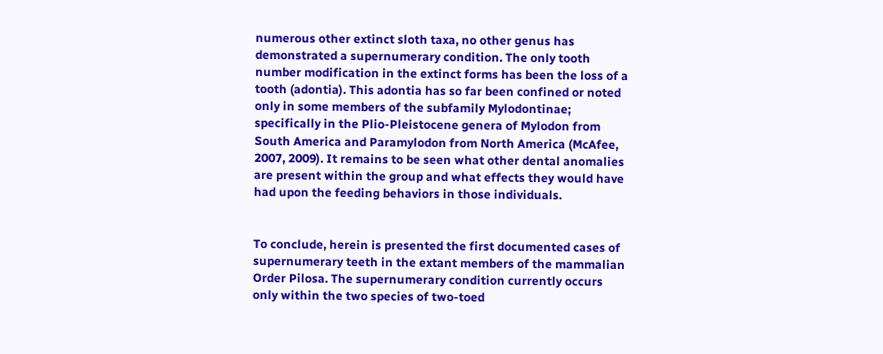numerous other extinct sloth taxa, no other genus has demonstrated a supernumerary condition. The only tooth number modification in the extinct forms has been the loss of a tooth (adontia). This adontia has so far been confined or noted only in some members of the subfamily Mylodontinae; specifically in the Plio-Pleistocene genera of Mylodon from South America and Paramylodon from North America (McAfee, 2007, 2009). It remains to be seen what other dental anomalies are present within the group and what effects they would have had upon the feeding behaviors in those individuals.


To conclude, herein is presented the first documented cases of supernumerary teeth in the extant members of the mammalian Order Pilosa. The supernumerary condition currently occurs only within the two species of two-toed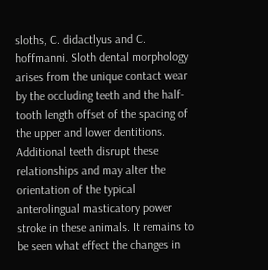sloths, C. didactlyus and C. hoffmanni. Sloth dental morphology arises from the unique contact wear by the occluding teeth and the half-tooth length offset of the spacing of the upper and lower dentitions. Additional teeth disrupt these relationships and may alter the orientation of the typical anterolingual masticatory power stroke in these animals. It remains to be seen what effect the changes in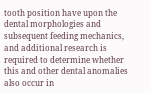tooth position have upon the dental morphologies and subsequent feeding mechanics, and additional research is required to determine whether this and other dental anomalies also occur in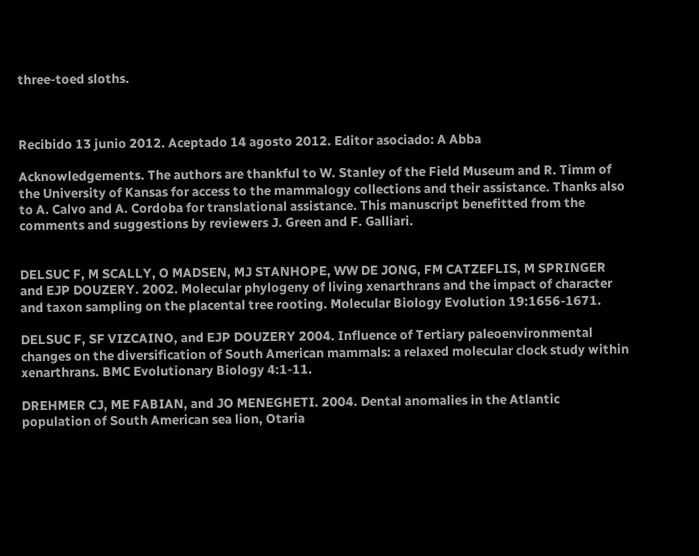three-toed sloths.



Recibido 13 junio 2012. Aceptado 14 agosto 2012. Editor asociado: A Abba

Acknowledgements. The authors are thankful to W. Stanley of the Field Museum and R. Timm of the University of Kansas for access to the mammalogy collections and their assistance. Thanks also to A. Calvo and A. Cordoba for translational assistance. This manuscript benefitted from the comments and suggestions by reviewers J. Green and F. Galliari.


DELSUC F, M SCALLY, O MADSEN, MJ STANHOPE, WW DE JONG, FM CATZEFLIS, M SPRINGER and EJP DOUZERY. 2002. Molecular phylogeny of living xenarthrans and the impact of character and taxon sampling on the placental tree rooting. Molecular Biology Evolution 19:1656-1671.

DELSUC F, SF VIZCAINO, and EJP DOUZERY 2004. Influence of Tertiary paleoenvironmental changes on the diversification of South American mammals: a relaxed molecular clock study within xenarthrans. BMC Evolutionary Biology 4:1-11.

DREHMER CJ, ME FABIAN, and JO MENEGHETI. 2004. Dental anomalies in the Atlantic population of South American sea lion, Otaria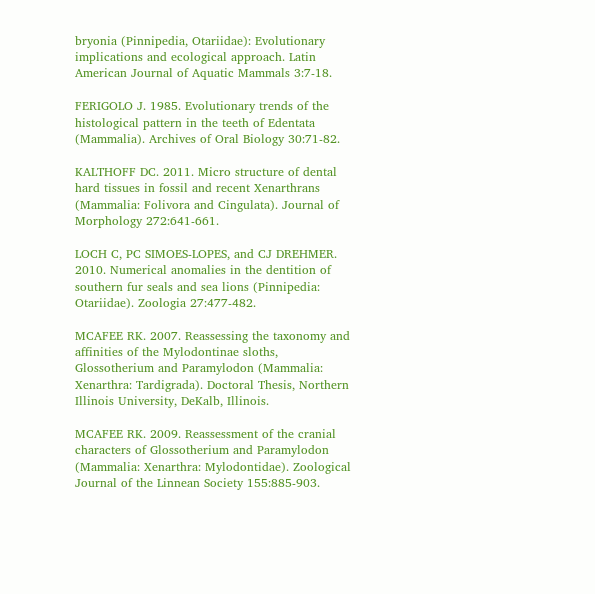bryonia (Pinnipedia, Otariidae): Evolutionary implications and ecological approach. Latin American Journal of Aquatic Mammals 3:7-18.

FERIGOLO J. 1985. Evolutionary trends of the histological pattern in the teeth of Edentata (Mammalia). Archives of Oral Biology 30:71-82.

KALTHOFF DC. 2011. Micro structure of dental hard tissues in fossil and recent Xenarthrans (Mammalia: Folivora and Cingulata). Journal of Morphology 272:641-661.

LOCH C, PC SIMOES-LOPES, and CJ DREHMER. 2010. Numerical anomalies in the dentition of southern fur seals and sea lions (Pinnipedia: Otariidae). Zoologia 27:477-482.

MCAFEE RK. 2007. Reassessing the taxonomy and affinities of the Mylodontinae sloths, Glossotherium and Paramylodon (Mammalia: Xenarthra: Tardigrada). Doctoral Thesis, Northern Illinois University, DeKalb, Illinois.

MCAFEE RK. 2009. Reassessment of the cranial characters of Glossotherium and Paramylodon (Mammalia: Xenarthra: Mylodontidae). Zoological Journal of the Linnean Society 155:885-903.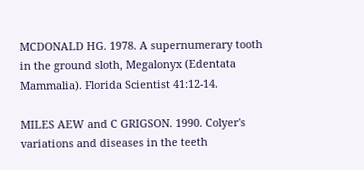MCDONALD HG. 1978. A supernumerary tooth in the ground sloth, Megalonyx (Edentata Mammalia). Florida Scientist 41:12-14.

MILES AEW and C GRIGSON. 1990. Colyer's variations and diseases in the teeth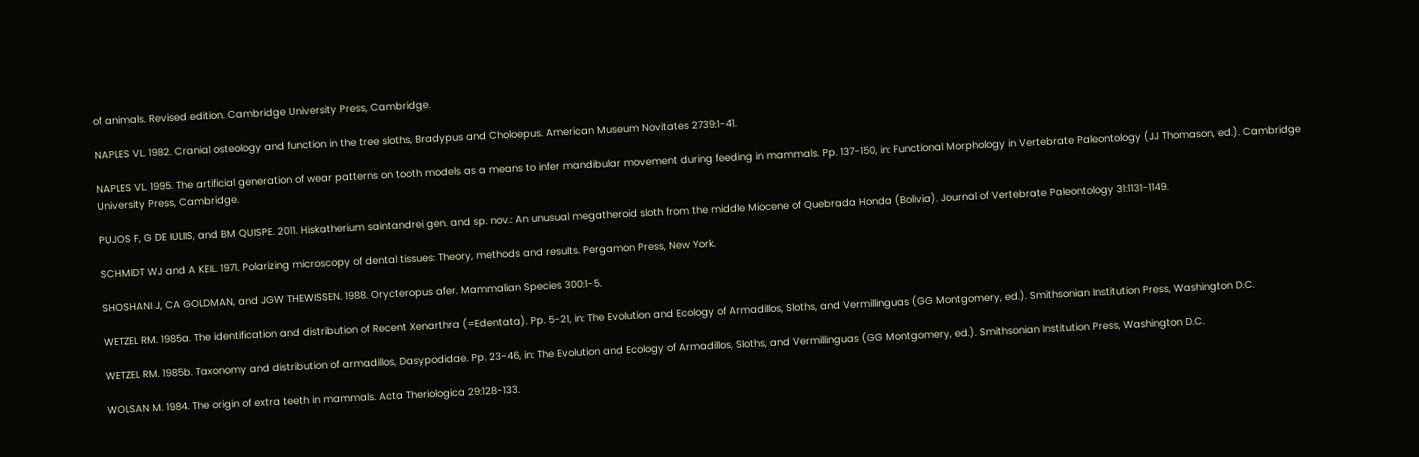of animals. Revised edition. Cambridge University Press, Cambridge.

NAPLES VL. 1982. Cranial osteology and function in the tree sloths, Bradypus and Choloepus. American Museum Novitates 2739:1-41.

NAPLES VL. 1995. The artificial generation of wear patterns on tooth models as a means to infer mandibular movement during feeding in mammals. Pp. 137-150, in: Functional Morphology in Vertebrate Paleontology (JJ Thomason, ed.). Cambridge University Press, Cambridge.

PUJOS F, G DE IULIIS, and BM QUISPE. 2011. Hiskatherium saintandrei gen. and sp. nov.: An unusual megatheroid sloth from the middle Miocene of Quebrada Honda (Bolivia). Journal of Vertebrate Paleontology 31:1131-1149.

SCHMIDT WJ and A KEIL. 1971. Polarizing microscopy of dental tissues: Theory, methods and results. Pergamon Press, New York.

SHOSHANI J, CA GOLDMAN, and JGW THEWISSEN. 1988. Orycteropus afer. Mammalian Species 300:1-5.

WETZEL RM. 1985a. The identification and distribution of Recent Xenarthra (=Edentata). Pp. 5-21, in: The Evolution and Ecology of Armadillos, Sloths, and Vermillinguas (GG Montgomery, ed.). Smithsonian Institution Press, Washington D.C.

WETZEL RM. 1985b. Taxonomy and distribution of armadillos, Dasypodidae. Pp. 23-46, in: The Evolution and Ecology of Armadillos, Sloths, and Vermillinguas (GG Montgomery, ed.). Smithsonian Institution Press, Washington D.C.

WOLSAN M. 1984. The origin of extra teeth in mammals. Acta Theriologica 29:128-133.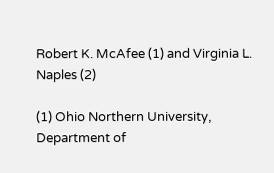Robert K. McAfee (1) and Virginia L. Naples (2)

(1) Ohio Northern University, Department of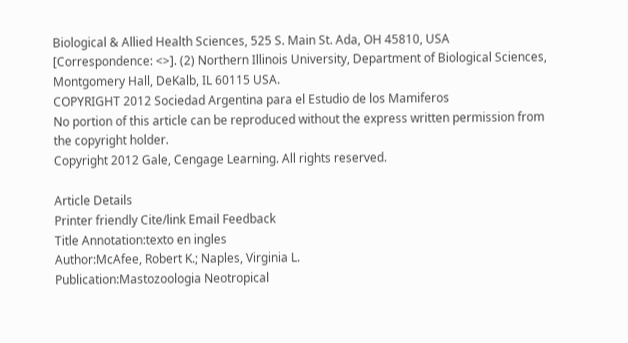Biological & Allied Health Sciences, 525 S. Main St. Ada, OH 45810, USA [Correspondence: <>]. (2) Northern Illinois University, Department of Biological Sciences, Montgomery Hall, DeKalb, IL 60115 USA.
COPYRIGHT 2012 Sociedad Argentina para el Estudio de los Mamiferos
No portion of this article can be reproduced without the express written permission from the copyright holder.
Copyright 2012 Gale, Cengage Learning. All rights reserved.

Article Details
Printer friendly Cite/link Email Feedback
Title Annotation:texto en ingles
Author:McAfee, Robert K.; Naples, Virginia L.
Publication:Mastozoologia Neotropical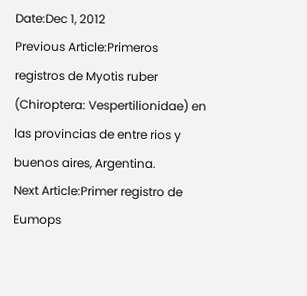Date:Dec 1, 2012
Previous Article:Primeros registros de Myotis ruber (Chiroptera: Vespertilionidae) en las provincias de entre rios y buenos aires, Argentina.
Next Article:Primer registro de Eumops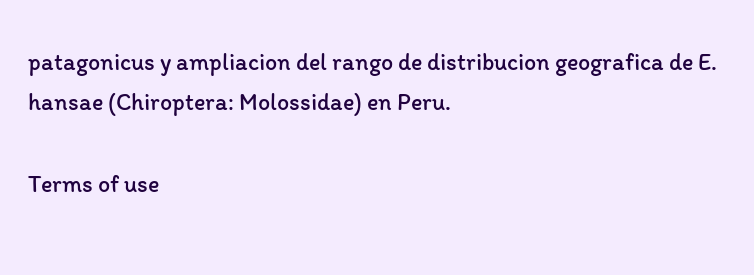patagonicus y ampliacion del rango de distribucion geografica de E. hansae (Chiroptera: Molossidae) en Peru.

Terms of use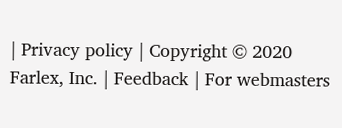| Privacy policy | Copyright © 2020 Farlex, Inc. | Feedback | For webmasters